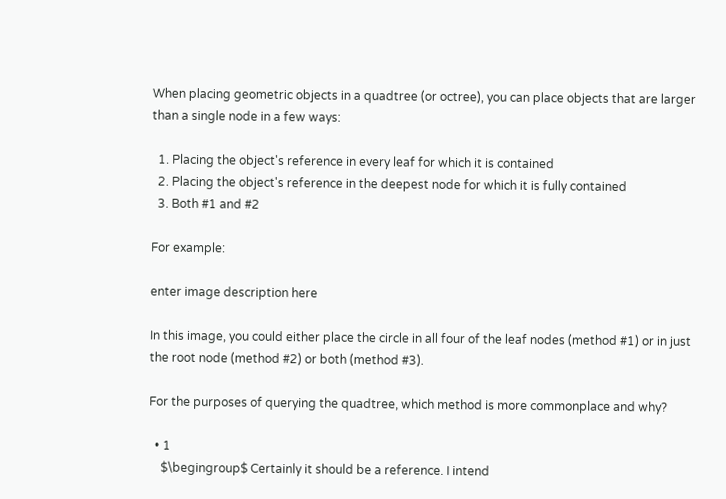When placing geometric objects in a quadtree (or octree), you can place objects that are larger than a single node in a few ways:

  1. Placing the object's reference in every leaf for which it is contained
  2. Placing the object's reference in the deepest node for which it is fully contained
  3. Both #1 and #2

For example:

enter image description here

In this image, you could either place the circle in all four of the leaf nodes (method #1) or in just the root node (method #2) or both (method #3).

For the purposes of querying the quadtree, which method is more commonplace and why?

  • 1
    $\begingroup$ Certainly it should be a reference. I intend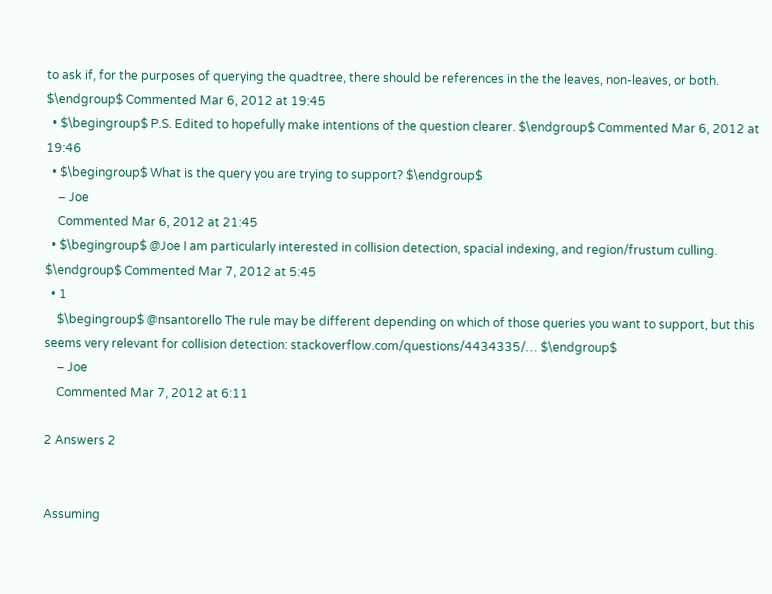to ask if, for the purposes of querying the quadtree, there should be references in the the leaves, non-leaves, or both. $\endgroup$ Commented Mar 6, 2012 at 19:45
  • $\begingroup$ P.S. Edited to hopefully make intentions of the question clearer. $\endgroup$ Commented Mar 6, 2012 at 19:46
  • $\begingroup$ What is the query you are trying to support? $\endgroup$
    – Joe
    Commented Mar 6, 2012 at 21:45
  • $\begingroup$ @Joe I am particularly interested in collision detection, spacial indexing, and region/frustum culling. $\endgroup$ Commented Mar 7, 2012 at 5:45
  • 1
    $\begingroup$ @nsantorello The rule may be different depending on which of those queries you want to support, but this seems very relevant for collision detection: stackoverflow.com/questions/4434335/… $\endgroup$
    – Joe
    Commented Mar 7, 2012 at 6:11

2 Answers 2


Assuming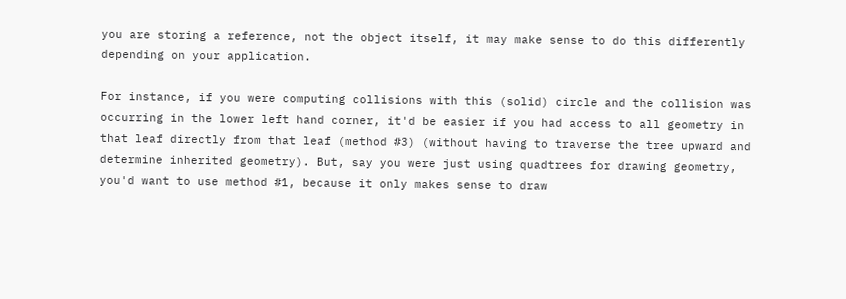you are storing a reference, not the object itself, it may make sense to do this differently depending on your application.

For instance, if you were computing collisions with this (solid) circle and the collision was occurring in the lower left hand corner, it'd be easier if you had access to all geometry in that leaf directly from that leaf (method #3) (without having to traverse the tree upward and determine inherited geometry). But, say you were just using quadtrees for drawing geometry, you'd want to use method #1, because it only makes sense to draw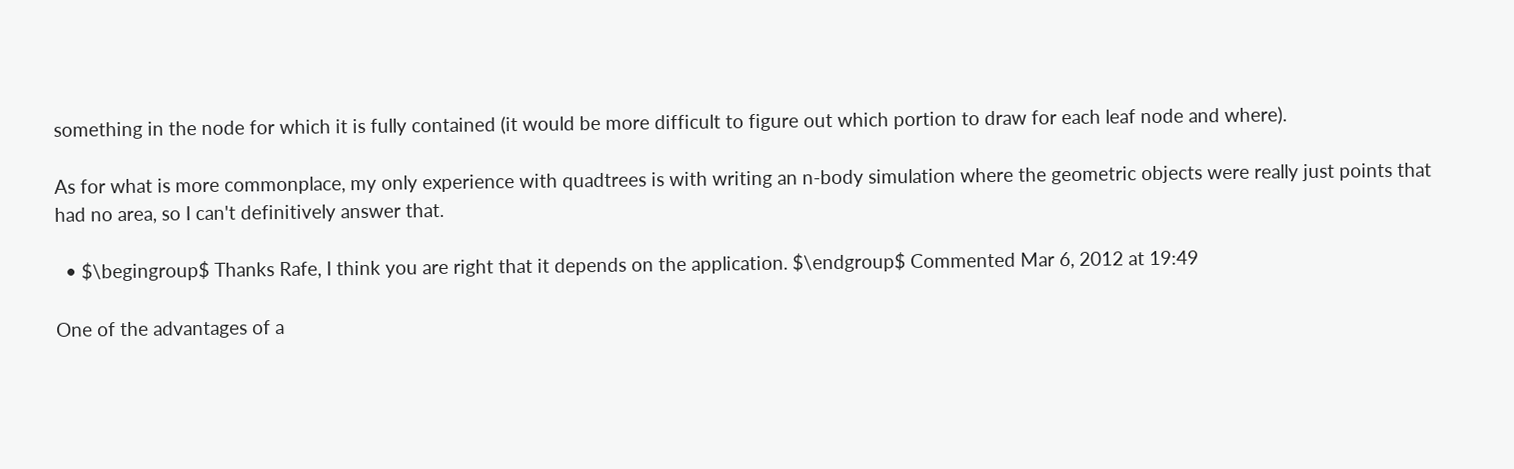something in the node for which it is fully contained (it would be more difficult to figure out which portion to draw for each leaf node and where).

As for what is more commonplace, my only experience with quadtrees is with writing an n-body simulation where the geometric objects were really just points that had no area, so I can't definitively answer that.

  • $\begingroup$ Thanks Rafe, I think you are right that it depends on the application. $\endgroup$ Commented Mar 6, 2012 at 19:49

One of the advantages of a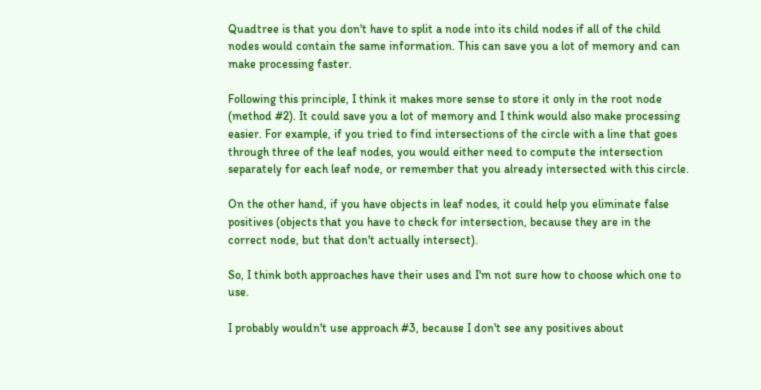Quadtree is that you don't have to split a node into its child nodes if all of the child nodes would contain the same information. This can save you a lot of memory and can make processing faster.

Following this principle, I think it makes more sense to store it only in the root node (method #2). It could save you a lot of memory and I think would also make processing easier. For example, if you tried to find intersections of the circle with a line that goes through three of the leaf nodes, you would either need to compute the intersection separately for each leaf node, or remember that you already intersected with this circle.

On the other hand, if you have objects in leaf nodes, it could help you eliminate false positives (objects that you have to check for intersection, because they are in the correct node, but that don't actually intersect).

So, I think both approaches have their uses and I'm not sure how to choose which one to use.

I probably wouldn't use approach #3, because I don't see any positives about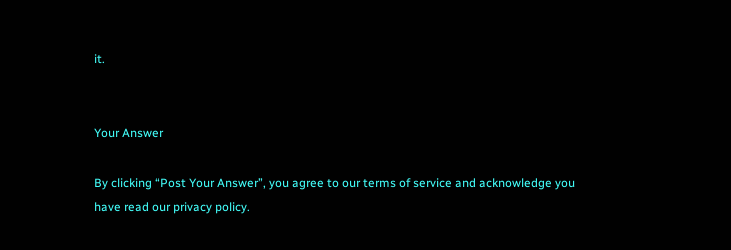it.


Your Answer

By clicking “Post Your Answer”, you agree to our terms of service and acknowledge you have read our privacy policy.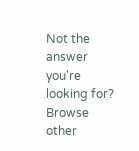Not the answer you're looking for? Browse other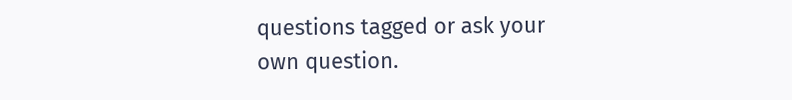questions tagged or ask your own question.